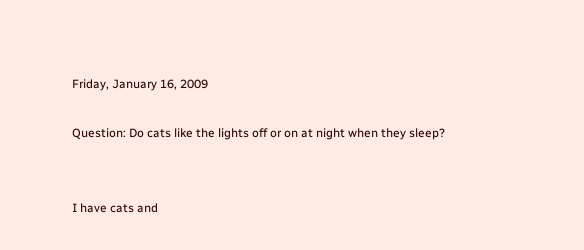Friday, January 16, 2009

Question: Do cats like the lights off or on at night when they sleep?


I have cats and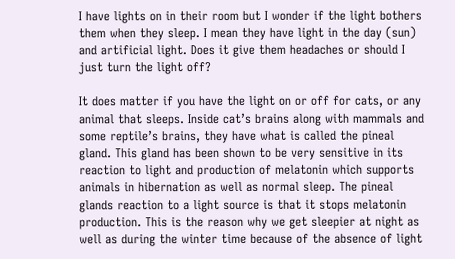I have lights on in their room but I wonder if the light bothers them when they sleep. I mean they have light in the day (sun) and artificial light. Does it give them headaches or should I just turn the light off?

It does matter if you have the light on or off for cats, or any animal that sleeps. Inside cat’s brains along with mammals and some reptile’s brains, they have what is called the pineal gland. This gland has been shown to be very sensitive in its reaction to light and production of melatonin which supports animals in hibernation as well as normal sleep. The pineal glands reaction to a light source is that it stops melatonin production. This is the reason why we get sleepier at night as well as during the winter time because of the absence of light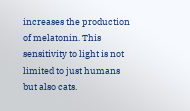increases the production of melatonin. This sensitivity to light is not limited to just humans but also cats.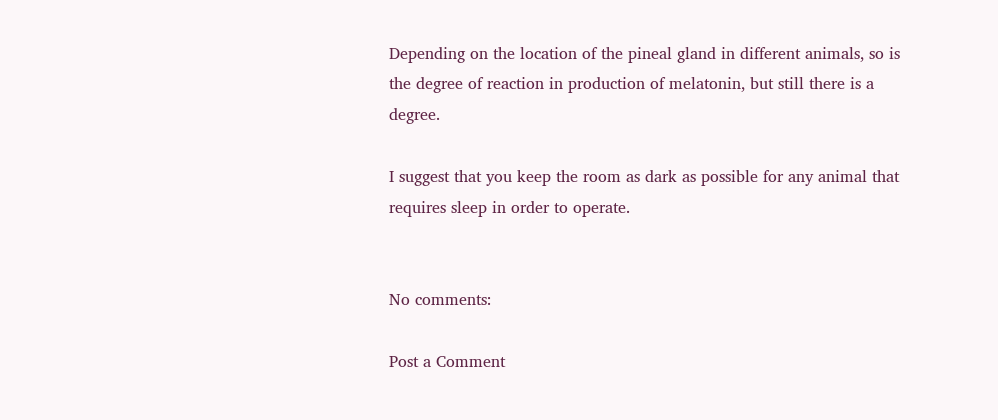Depending on the location of the pineal gland in different animals, so is the degree of reaction in production of melatonin, but still there is a degree.

I suggest that you keep the room as dark as possible for any animal that requires sleep in order to operate.


No comments:

Post a Comment